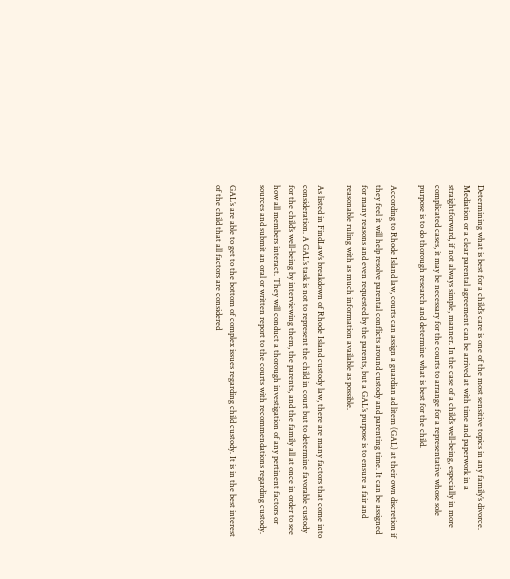Determining what is best for a child’s care is one of the most sensitive topics in any family’s divorce. Mediation or a clear parental agreement can be arrived at with time and paperwork in a straightforward, if not always simple, manner. In the case of a child’s well-being, especially in more complicated cases, it may be necessary for the courts to arrange for a representative whose sole purpose is to do thorough research and determine what is best for the child.

According to Rhode Island law, courts can assign a guardian ad litem (GAL) at their own discretion if they feel it will help resolve parental conflicts around custody and parenting time. It can be assigned for many reasons and even requested by the parents, but a GAL’s purpose is to ensure a fair and reasonable ruling with as much information available as possible.

As listed in FindLaw’s breakdown of Rhode Island custody law, there are many factors that come into consideration. A GAL’s task is not to represent the child in court but to determine favorable custody for the child’s well-being by interviewing them, the parents, and the family all at once in order to see how all members interact. They will conduct a thorough investigation of any pertinent factors or sources and submit an oral or written report to the courts with recommendations regarding custody.

GAL’s are able to get to the bottom of complex issues regarding child custody. It is in the best interest of the child that all factors are considered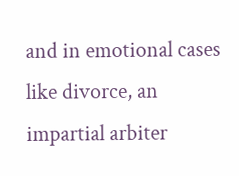and in emotional cases like divorce, an impartial arbiter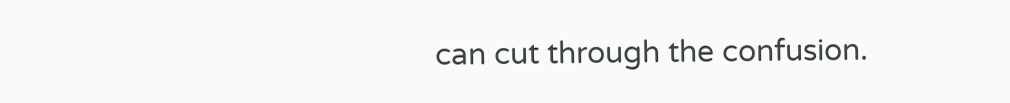can cut through the confusion.